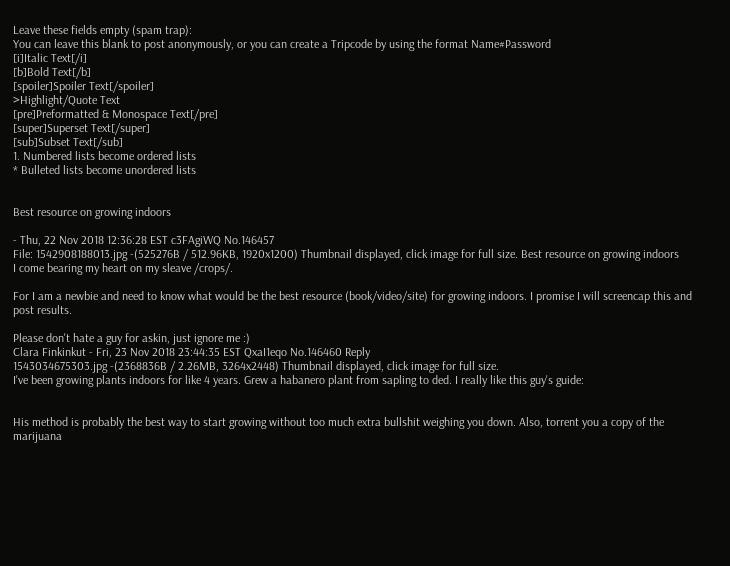Leave these fields empty (spam trap):
You can leave this blank to post anonymously, or you can create a Tripcode by using the format Name#Password
[i]Italic Text[/i]
[b]Bold Text[/b]
[spoiler]Spoiler Text[/spoiler]
>Highlight/Quote Text
[pre]Preformatted & Monospace Text[/pre]
[super]Superset Text[/super]
[sub]Subset Text[/sub]
1. Numbered lists become ordered lists
* Bulleted lists become unordered lists


Best resource on growing indoors

- Thu, 22 Nov 2018 12:36:28 EST c3FAgiWQ No.146457
File: 1542908188013.jpg -(525276B / 512.96KB, 1920x1200) Thumbnail displayed, click image for full size. Best resource on growing indoors
I come bearing my heart on my sleave /crops/.

For I am a newbie and need to know what would be the best resource (book/video/site) for growing indoors. I promise I will screencap this and post results.

Please don't hate a guy for askin, just ignore me :)
Clara Finkinkut - Fri, 23 Nov 2018 23:44:35 EST QxaI1eqo No.146460 Reply
1543034675303.jpg -(2368836B / 2.26MB, 3264x2448) Thumbnail displayed, click image for full size.
I've been growing plants indoors for like 4 years. Grew a habanero plant from sapling to ded. I really like this guy's guide:


His method is probably the best way to start growing without too much extra bullshit weighing you down. Also, torrent you a copy of the marijuana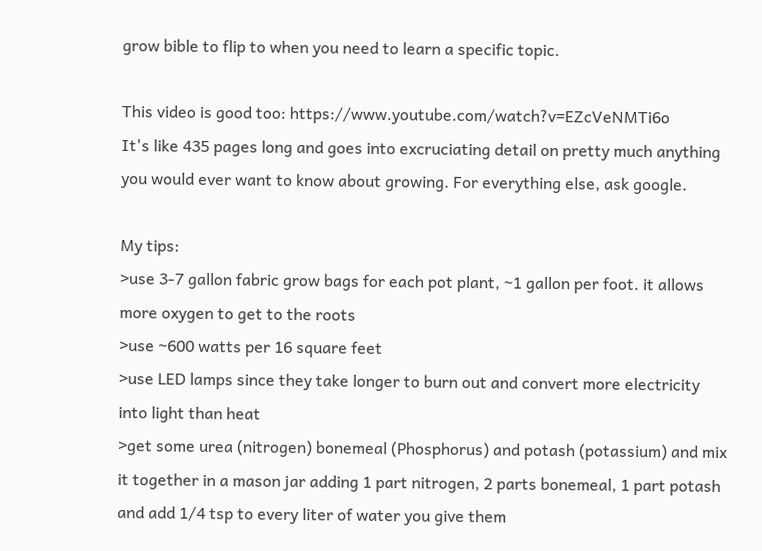grow bible to flip to when you need to learn a specific topic.

This video is good too: https://www.youtube.com/watch?v=EZcVeNMTi6o
It's like 435 pages long and goes into excruciating detail on pretty much anything you would ever want to know about growing. For everything else, ask google.

My tips:
>use 3-7 gallon fabric grow bags for each pot plant, ~1 gallon per foot. it allows more oxygen to get to the roots
>use ~600 watts per 16 square feet
>use LED lamps since they take longer to burn out and convert more electricity into light than heat
>get some urea (nitrogen) bonemeal (Phosphorus) and potash (potassium) and mix it together in a mason jar adding 1 part nitrogen, 2 parts bonemeal, 1 part potash and add 1/4 tsp to every liter of water you give them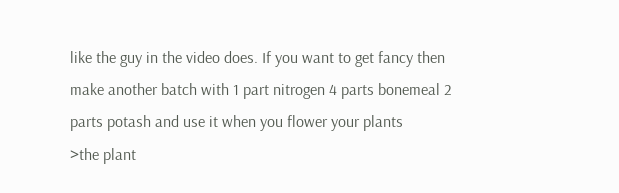like the guy in the video does. If you want to get fancy then make another batch with 1 part nitrogen 4 parts bonemeal 2 parts potash and use it when you flower your plants
>the plant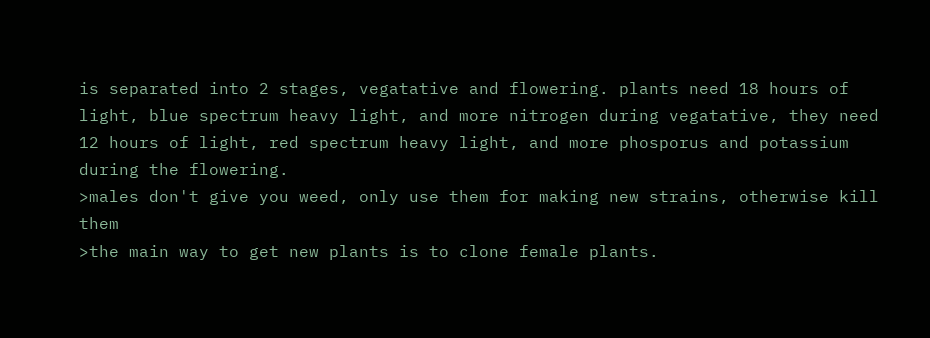is separated into 2 stages, vegatative and flowering. plants need 18 hours of light, blue spectrum heavy light, and more nitrogen during vegatative, they need 12 hours of light, red spectrum heavy light, and more phosporus and potassium during the flowering.
>males don't give you weed, only use them for making new strains, otherwise kill them
>the main way to get new plants is to clone female plants.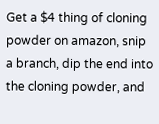Get a $4 thing of cloning powder on amazon, snip a branch, dip the end into the cloning powder, and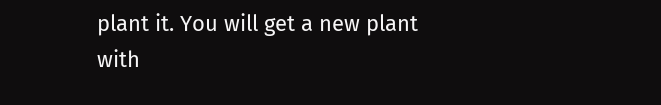plant it. You will get a new plant with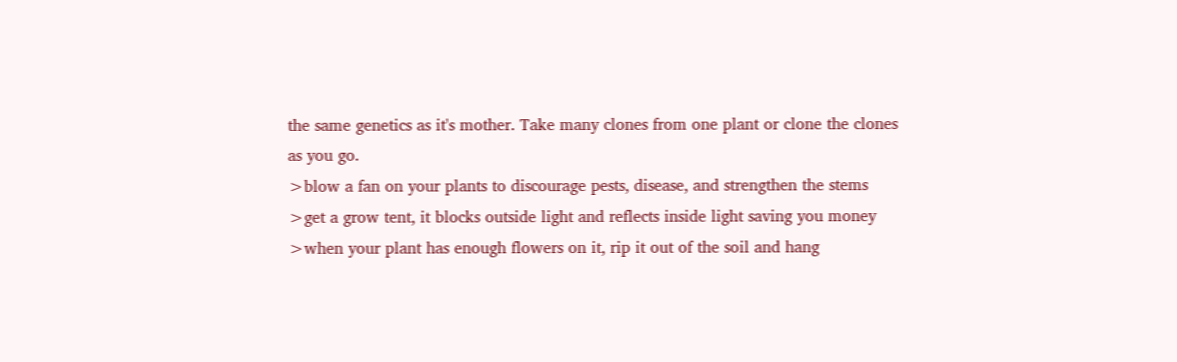the same genetics as it's mother. Take many clones from one plant or clone the clones as you go.
>blow a fan on your plants to discourage pests, disease, and strengthen the stems
>get a grow tent, it blocks outside light and reflects inside light saving you money
>when your plant has enough flowers on it, rip it out of the soil and hang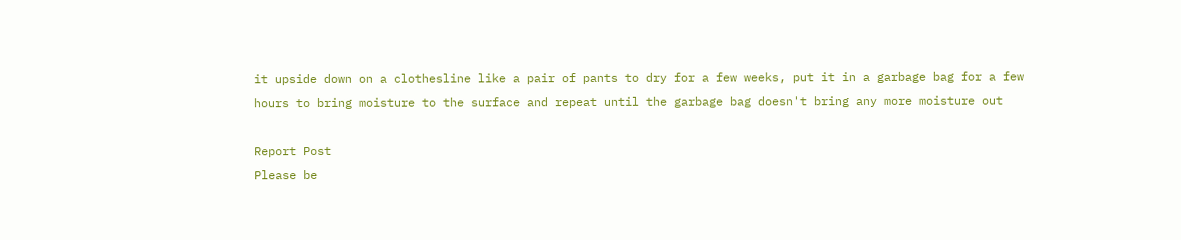it upside down on a clothesline like a pair of pants to dry for a few weeks, put it in a garbage bag for a few hours to bring moisture to the surface and repeat until the garbage bag doesn't bring any more moisture out

Report Post
Please be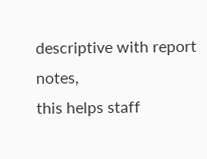descriptive with report notes,
this helps staff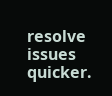resolve issues quicker.